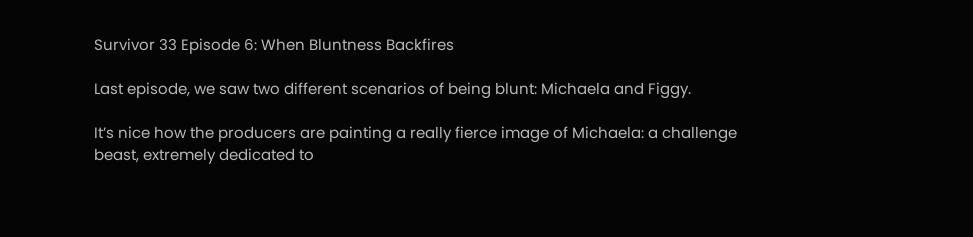Survivor 33 Episode 6: When Bluntness Backfires

Last episode, we saw two different scenarios of being blunt: Michaela and Figgy.

It’s nice how the producers are painting a really fierce image of Michaela: a challenge beast, extremely dedicated to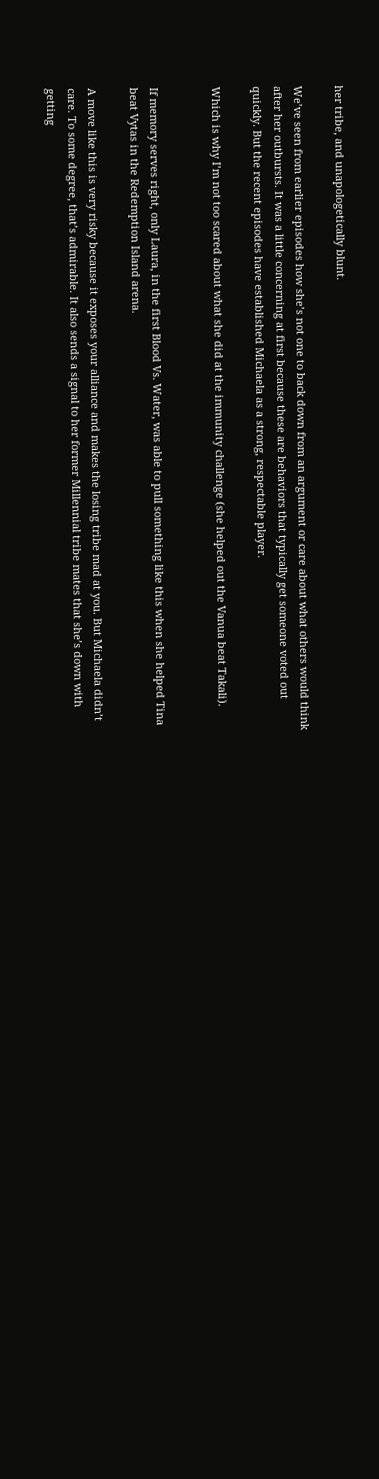her tribe, and unapologetically blunt.

We’ve seen from earlier episodes how she’s not one to back down from an argument or care about what others would think after her outbursts. It was a little concerning at first because these are behaviors that typically get someone voted out quickly. But the recent episodes have established Michaela as a strong, respectable player.

Which is why I’m not too scared about what she did at the immunity challenge (she helped out the Vanua beat Takali).


If memory serves right, only Laura, in the first Blood Vs. Water, was able to pull something like this when she helped Tina beat Vytas in the Redemption Island arena.

A move like this is very risky because it exposes your alliance and makes the losing tribe mad at you. But Michaela didn’t care. To some degree, that’s admirable. It also sends a signal to her former Millennial tribe mates that she’s down with getting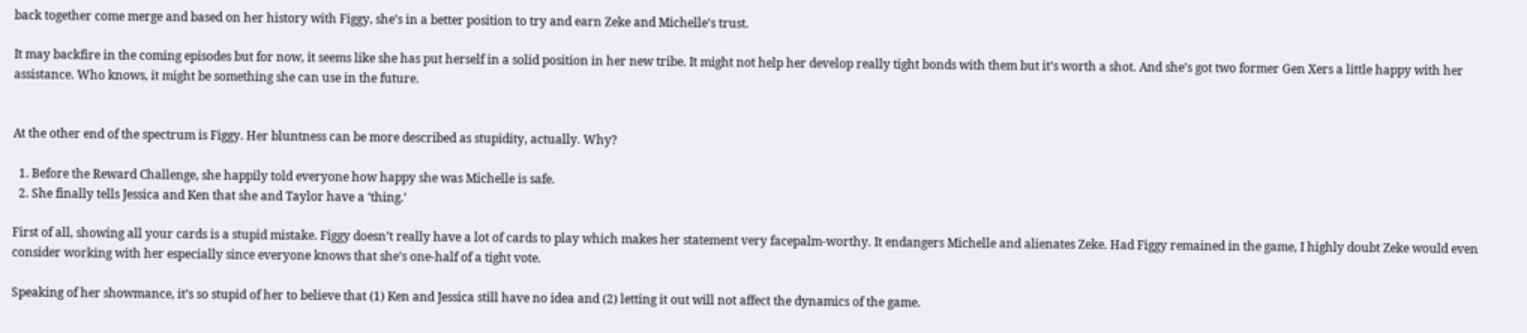back together come merge and based on her history with Figgy, she’s in a better position to try and earn Zeke and Michelle’s trust.

It may backfire in the coming episodes but for now, it seems like she has put herself in a solid position in her new tribe. It might not help her develop really tight bonds with them but it’s worth a shot. And she’s got two former Gen Xers a little happy with her assistance. Who knows, it might be something she can use in the future.


At the other end of the spectrum is Figgy. Her bluntness can be more described as stupidity, actually. Why?

  1. Before the Reward Challenge, she happily told everyone how happy she was Michelle is safe.
  2. She finally tells Jessica and Ken that she and Taylor have a ‘thing.’

First of all, showing all your cards is a stupid mistake. Figgy doesn’t really have a lot of cards to play which makes her statement very facepalm-worthy. It endangers Michelle and alienates Zeke. Had Figgy remained in the game, I highly doubt Zeke would even consider working with her especially since everyone knows that she’s one-half of a tight vote.

Speaking of her showmance, it’s so stupid of her to believe that (1) Ken and Jessica still have no idea and (2) letting it out will not affect the dynamics of the game.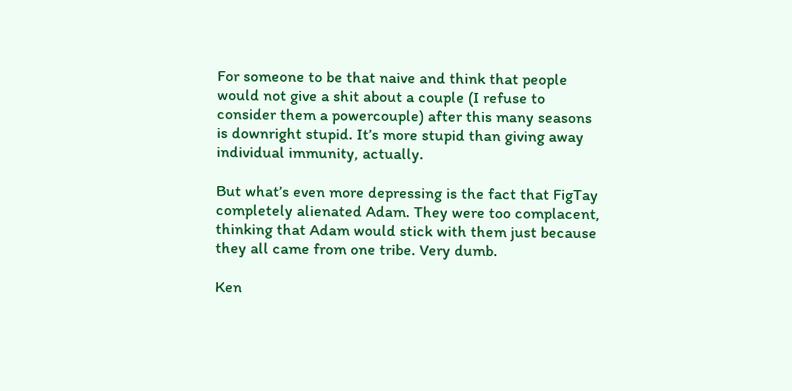For someone to be that naive and think that people would not give a shit about a couple (I refuse to consider them a powercouple) after this many seasons is downright stupid. It’s more stupid than giving away individual immunity, actually.

But what’s even more depressing is the fact that FigTay completely alienated Adam. They were too complacent, thinking that Adam would stick with them just because they all came from one tribe. Very dumb.

Ken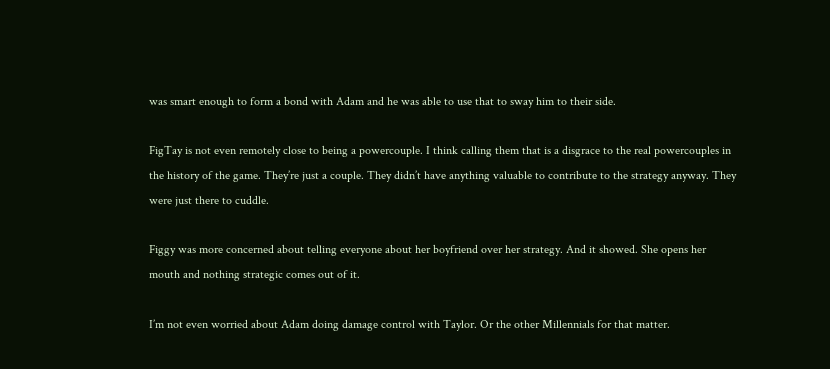was smart enough to form a bond with Adam and he was able to use that to sway him to their side.

FigTay is not even remotely close to being a powercouple. I think calling them that is a disgrace to the real powercouples in the history of the game. They’re just a couple. They didn’t have anything valuable to contribute to the strategy anyway. They were just there to cuddle.

Figgy was more concerned about telling everyone about her boyfriend over her strategy. And it showed. She opens her mouth and nothing strategic comes out of it.

I’m not even worried about Adam doing damage control with Taylor. Or the other Millennials for that matter.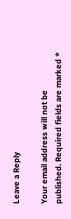Leave a Reply

Your email address will not be published. Required fields are marked *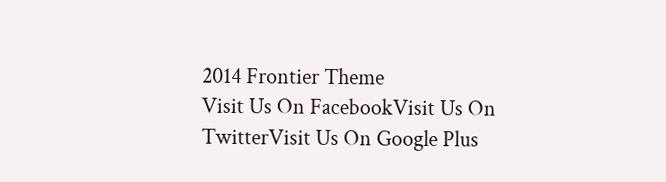2014 Frontier Theme
Visit Us On FacebookVisit Us On TwitterVisit Us On Google Plus